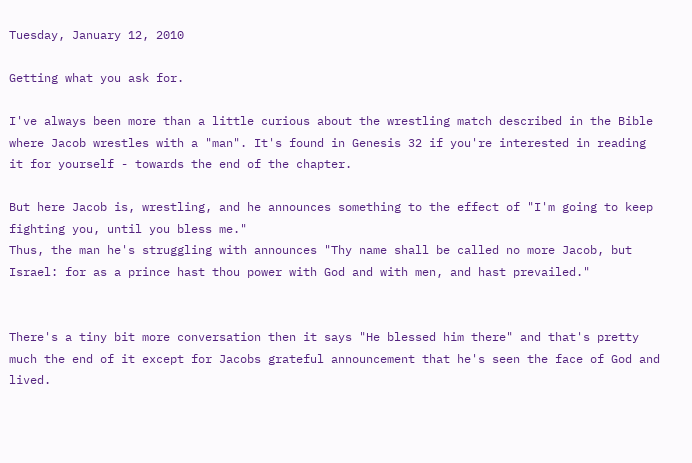Tuesday, January 12, 2010

Getting what you ask for.

I've always been more than a little curious about the wrestling match described in the Bible where Jacob wrestles with a "man". It's found in Genesis 32 if you're interested in reading it for yourself - towards the end of the chapter.

But here Jacob is, wrestling, and he announces something to the effect of "I'm going to keep fighting you, until you bless me."
Thus, the man he's struggling with announces "Thy name shall be called no more Jacob, but Israel: for as a prince hast thou power with God and with men, and hast prevailed."


There's a tiny bit more conversation then it says "He blessed him there" and that's pretty much the end of it except for Jacobs grateful announcement that he's seen the face of God and lived.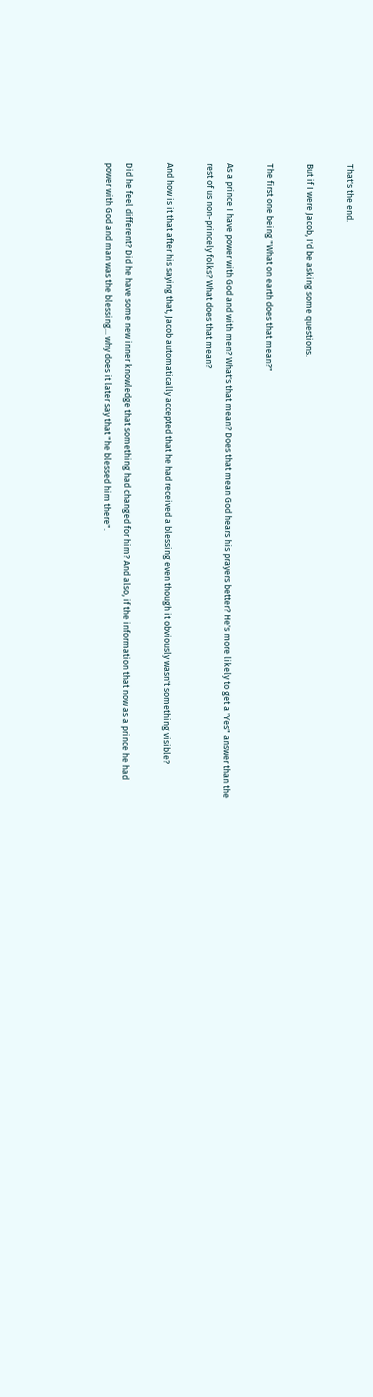That's the end.

But if I were Jacob, I'd be asking some questions.

The first one being "What on earth does that mean?"

As a prince I have power with God and with men? What's that mean? Does that mean God hears his prayers better? He's more likely to get a 'Yes" answer than the rest of us non-princely folks? What does that mean?

And how is it that after his saying that, Jacob automatically accepted that he had received a blessing even though it obviously wasn't something visible?

Did he feel different? Did he have some new inner knowledge that something had changed for him? And also, if the information that now as a prince he had power with God and man was the blessing... why does it later say that "he blessed him there".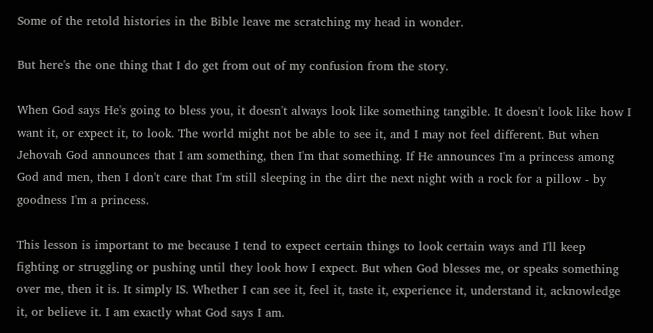Some of the retold histories in the Bible leave me scratching my head in wonder.

But here's the one thing that I do get from out of my confusion from the story.

When God says He's going to bless you, it doesn't always look like something tangible. It doesn't look like how I want it, or expect it, to look. The world might not be able to see it, and I may not feel different. But when Jehovah God announces that I am something, then I'm that something. If He announces I'm a princess among God and men, then I don't care that I'm still sleeping in the dirt the next night with a rock for a pillow - by goodness I'm a princess.

This lesson is important to me because I tend to expect certain things to look certain ways and I'll keep fighting or struggling or pushing until they look how I expect. But when God blesses me, or speaks something over me, then it is. It simply IS. Whether I can see it, feel it, taste it, experience it, understand it, acknowledge it, or believe it. I am exactly what God says I am.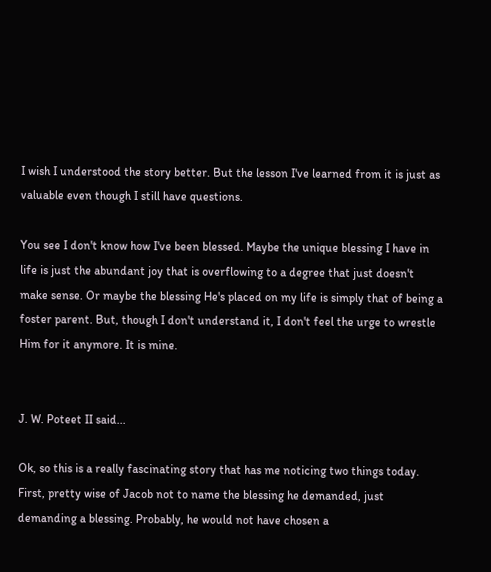I wish I understood the story better. But the lesson I've learned from it is just as valuable even though I still have questions.

You see I don't know how I've been blessed. Maybe the unique blessing I have in life is just the abundant joy that is overflowing to a degree that just doesn't make sense. Or maybe the blessing He's placed on my life is simply that of being a foster parent. But, though I don't understand it, I don't feel the urge to wrestle Him for it anymore. It is mine.


J. W. Poteet II said...

Ok, so this is a really fascinating story that has me noticing two things today. First, pretty wise of Jacob not to name the blessing he demanded, just demanding a blessing. Probably, he would not have chosen a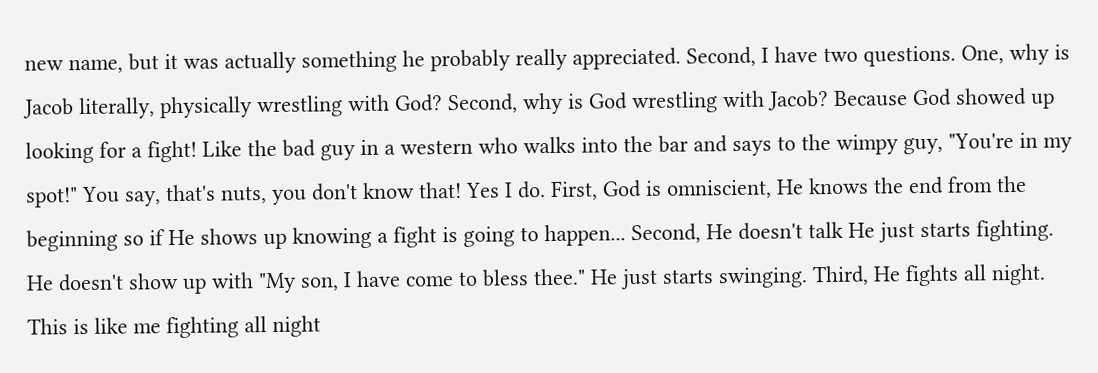new name, but it was actually something he probably really appreciated. Second, I have two questions. One, why is Jacob literally, physically wrestling with God? Second, why is God wrestling with Jacob? Because God showed up looking for a fight! Like the bad guy in a western who walks into the bar and says to the wimpy guy, "You're in my spot!" You say, that's nuts, you don't know that! Yes I do. First, God is omniscient, He knows the end from the beginning so if He shows up knowing a fight is going to happen... Second, He doesn't talk He just starts fighting. He doesn't show up with "My son, I have come to bless thee." He just starts swinging. Third, He fights all night. This is like me fighting all night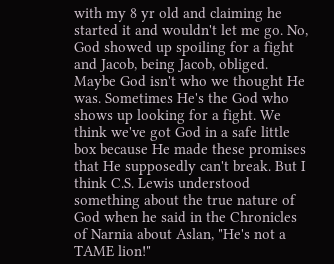with my 8 yr old and claiming he started it and wouldn't let me go. No, God showed up spoiling for a fight and Jacob, being Jacob, obliged. Maybe God isn't who we thought He was. Sometimes He's the God who shows up looking for a fight. We think we've got God in a safe little box because He made these promises that He supposedly can't break. But I think C.S. Lewis understood something about the true nature of God when he said in the Chronicles of Narnia about Aslan, "He's not a TAME lion!"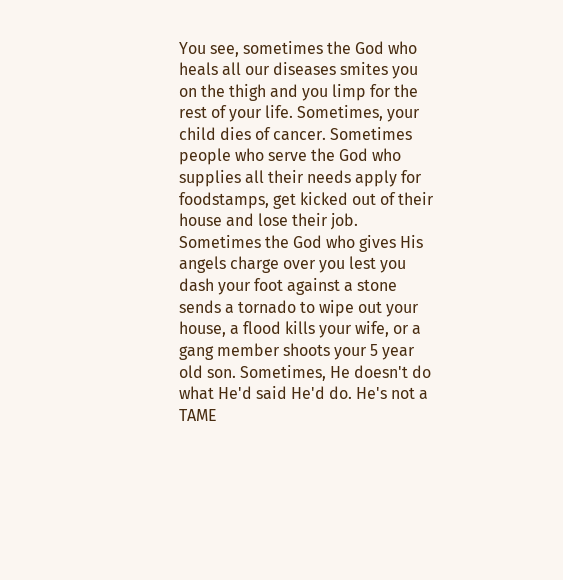You see, sometimes the God who heals all our diseases smites you on the thigh and you limp for the rest of your life. Sometimes, your child dies of cancer. Sometimes people who serve the God who supplies all their needs apply for foodstamps, get kicked out of their house and lose their job. Sometimes the God who gives His angels charge over you lest you dash your foot against a stone sends a tornado to wipe out your house, a flood kills your wife, or a gang member shoots your 5 year old son. Sometimes, He doesn't do what He'd said He'd do. He's not a TAME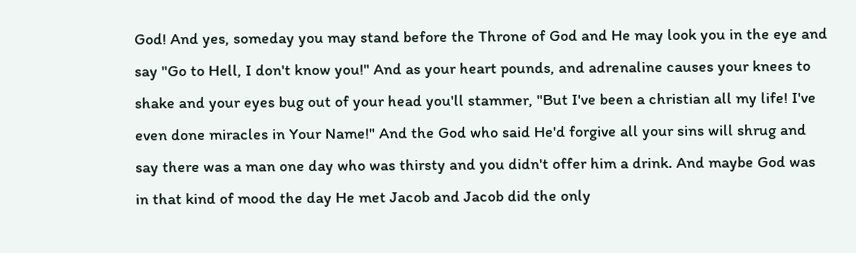God! And yes, someday you may stand before the Throne of God and He may look you in the eye and say "Go to Hell, I don't know you!" And as your heart pounds, and adrenaline causes your knees to shake and your eyes bug out of your head you'll stammer, "But I've been a christian all my life! I've even done miracles in Your Name!" And the God who said He'd forgive all your sins will shrug and say there was a man one day who was thirsty and you didn't offer him a drink. And maybe God was in that kind of mood the day He met Jacob and Jacob did the only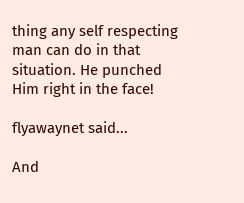thing any self respecting man can do in that situation. He punched Him right in the face!

flyawaynet said...

And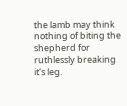the lamb may think nothing of biting the shepherd for ruthlessly breaking it's leg.